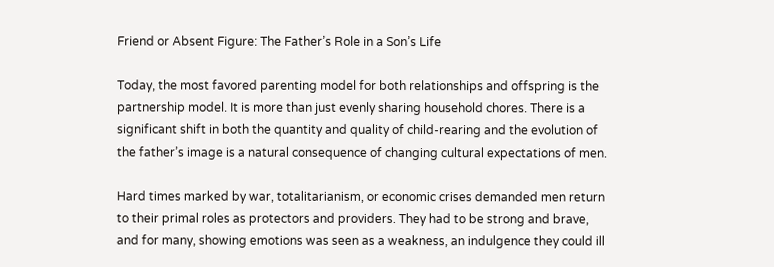Friend or Absent Figure: The Father’s Role in a Son’s Life

Today, the most favored parenting model for both relationships and offspring is the partnership model. It is more than just evenly sharing household chores. There is a significant shift in both the quantity and quality of child-rearing and the evolution of the father’s image is a natural consequence of changing cultural expectations of men.

Hard times marked by war, totalitarianism, or economic crises demanded men return to their primal roles as protectors and providers. They had to be strong and brave, and for many, showing emotions was seen as a weakness, an indulgence they could ill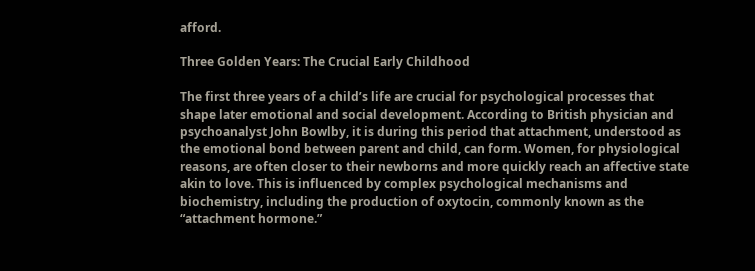afford.

Three Golden Years: The Crucial Early Childhood

The first three years of a child’s life are crucial for psychological processes that shape later emotional and social development. According to British physician and psychoanalyst John Bowlby, it is during this period that attachment, understood as the emotional bond between parent and child, can form. Women, for physiological reasons, are often closer to their newborns and more quickly reach an affective state akin to love. This is influenced by complex psychological mechanisms and biochemistry, including the production of oxytocin, commonly known as the “attachment hormone.”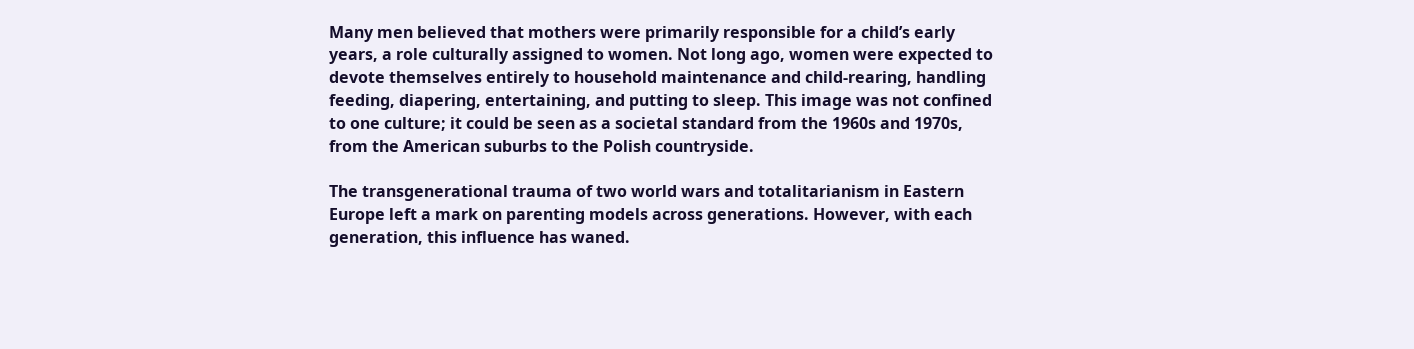Many men believed that mothers were primarily responsible for a child’s early years, a role culturally assigned to women. Not long ago, women were expected to devote themselves entirely to household maintenance and child-rearing, handling feeding, diapering, entertaining, and putting to sleep. This image was not confined to one culture; it could be seen as a societal standard from the 1960s and 1970s, from the American suburbs to the Polish countryside.

The transgenerational trauma of two world wars and totalitarianism in Eastern Europe left a mark on parenting models across generations. However, with each generation, this influence has waned.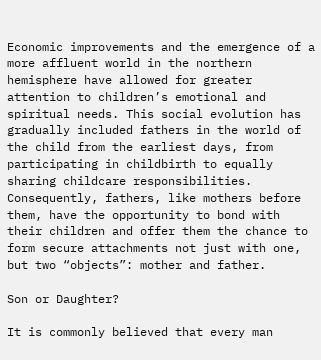Economic improvements and the emergence of a more affluent world in the northern hemisphere have allowed for greater attention to children’s emotional and spiritual needs. This social evolution has gradually included fathers in the world of the child from the earliest days, from participating in childbirth to equally sharing childcare responsibilities. Consequently, fathers, like mothers before them, have the opportunity to bond with their children and offer them the chance to form secure attachments not just with one, but two “objects”: mother and father.

Son or Daughter?

It is commonly believed that every man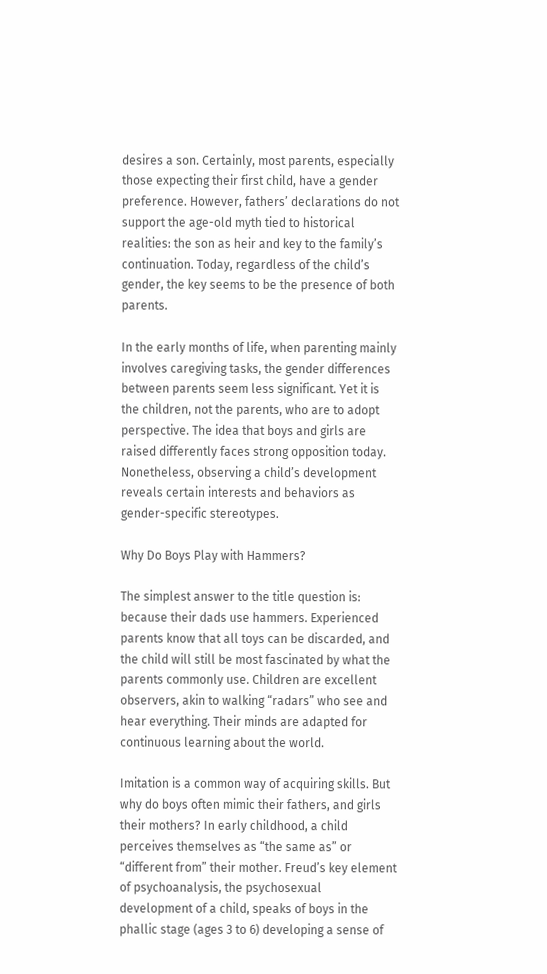desires a son. Certainly, most parents, especially those expecting their first child, have a gender preference. However, fathers’ declarations do not support the age-old myth tied to historical realities: the son as heir and key to the family’s continuation. Today, regardless of the child’s gender, the key seems to be the presence of both parents.

In the early months of life, when parenting mainly involves caregiving tasks, the gender differences between parents seem less significant. Yet it is the children, not the parents, who are to adopt perspective. The idea that boys and girls are raised differently faces strong opposition today. Nonetheless, observing a child’s development reveals certain interests and behaviors as gender-specific stereotypes.

Why Do Boys Play with Hammers?

The simplest answer to the title question is: because their dads use hammers. Experienced parents know that all toys can be discarded, and the child will still be most fascinated by what the parents commonly use. Children are excellent observers, akin to walking “radars” who see and hear everything. Their minds are adapted for continuous learning about the world.

Imitation is a common way of acquiring skills. But why do boys often mimic their fathers, and girls their mothers? In early childhood, a child perceives themselves as “the same as” or “different from” their mother. Freud’s key element of psychoanalysis, the psychosexual development of a child, speaks of boys in the phallic stage (ages 3 to 6) developing a sense of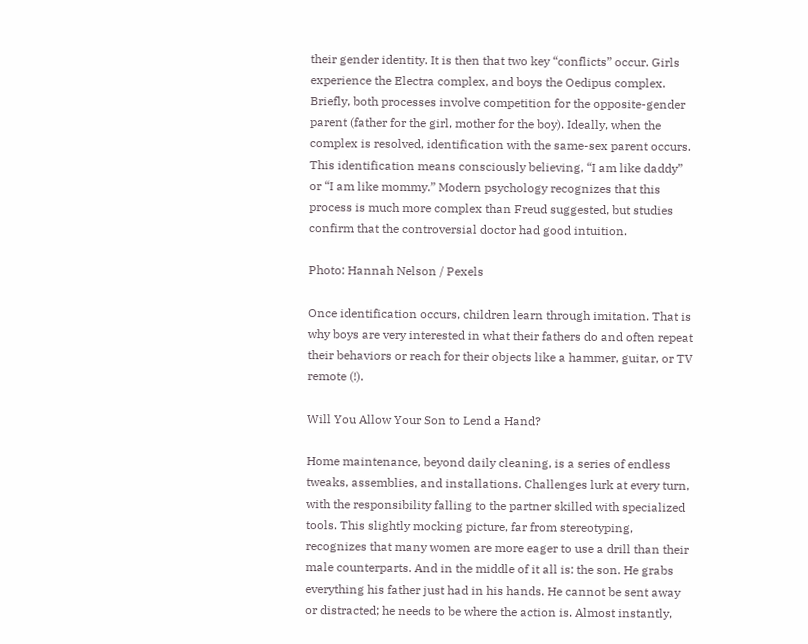their gender identity. It is then that two key “conflicts” occur. Girls experience the Electra complex, and boys the Oedipus complex. Briefly, both processes involve competition for the opposite-gender parent (father for the girl, mother for the boy). Ideally, when the complex is resolved, identification with the same-sex parent occurs. This identification means consciously believing, “I am like daddy” or “I am like mommy.” Modern psychology recognizes that this process is much more complex than Freud suggested, but studies confirm that the controversial doctor had good intuition.

Photo: Hannah Nelson / Pexels

Once identification occurs, children learn through imitation. That is why boys are very interested in what their fathers do and often repeat their behaviors or reach for their objects like a hammer, guitar, or TV remote (!).

Will You Allow Your Son to Lend a Hand?

Home maintenance, beyond daily cleaning, is a series of endless tweaks, assemblies, and installations. Challenges lurk at every turn, with the responsibility falling to the partner skilled with specialized tools. This slightly mocking picture, far from stereotyping, recognizes that many women are more eager to use a drill than their male counterparts. And in the middle of it all is: the son. He grabs everything his father just had in his hands. He cannot be sent away or distracted; he needs to be where the action is. Almost instantly,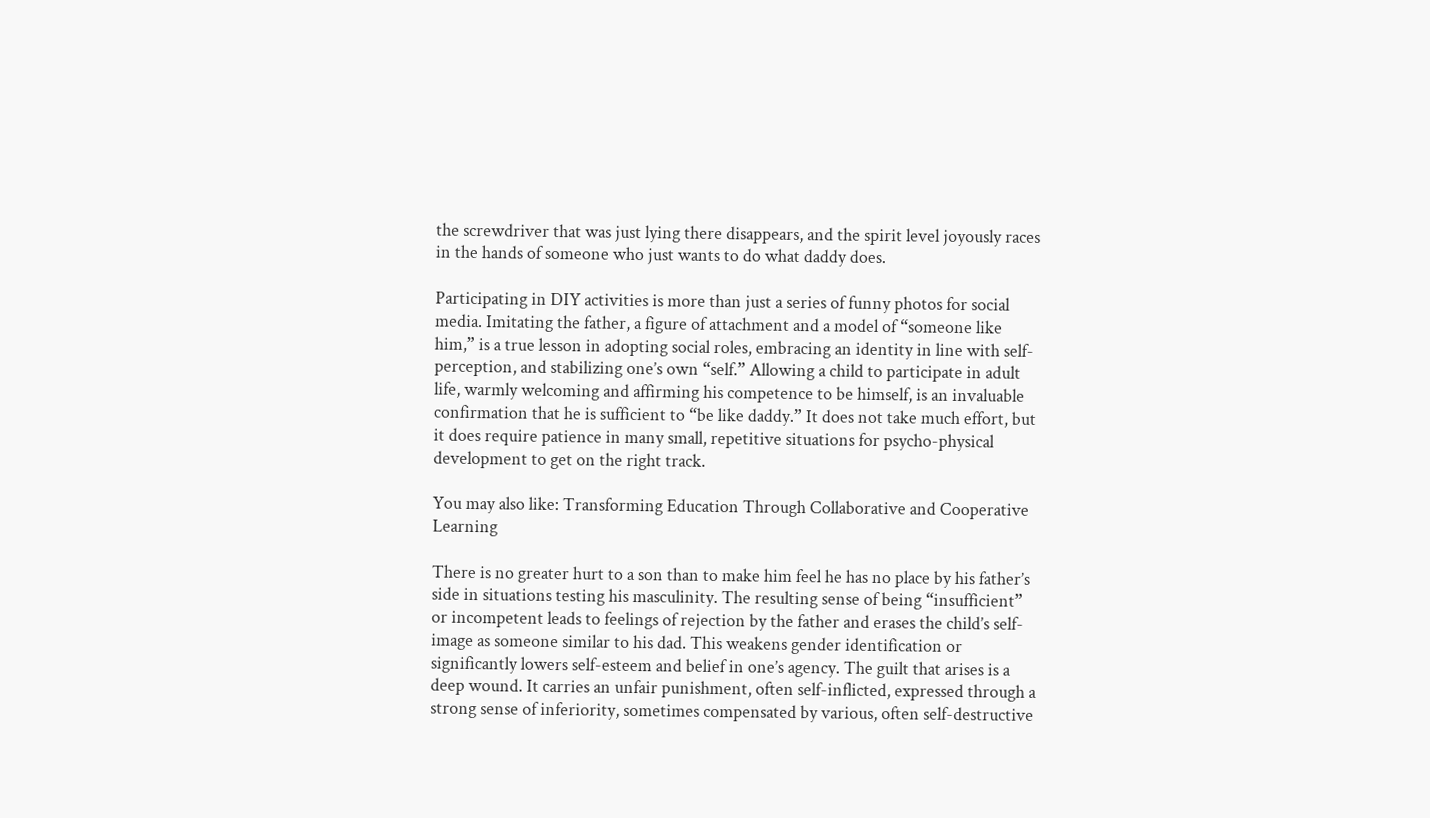the screwdriver that was just lying there disappears, and the spirit level joyously races in the hands of someone who just wants to do what daddy does.

Participating in DIY activities is more than just a series of funny photos for social media. Imitating the father, a figure of attachment and a model of “someone like him,” is a true lesson in adopting social roles, embracing an identity in line with self-perception, and stabilizing one’s own “self.” Allowing a child to participate in adult life, warmly welcoming and affirming his competence to be himself, is an invaluable confirmation that he is sufficient to “be like daddy.” It does not take much effort, but it does require patience in many small, repetitive situations for psycho-physical development to get on the right track.

You may also like: Transforming Education Through Collaborative and Cooperative Learning

There is no greater hurt to a son than to make him feel he has no place by his father’s side in situations testing his masculinity. The resulting sense of being “insufficient” or incompetent leads to feelings of rejection by the father and erases the child’s self-image as someone similar to his dad. This weakens gender identification or significantly lowers self-esteem and belief in one’s agency. The guilt that arises is a deep wound. It carries an unfair punishment, often self-inflicted, expressed through a strong sense of inferiority, sometimes compensated by various, often self-destructive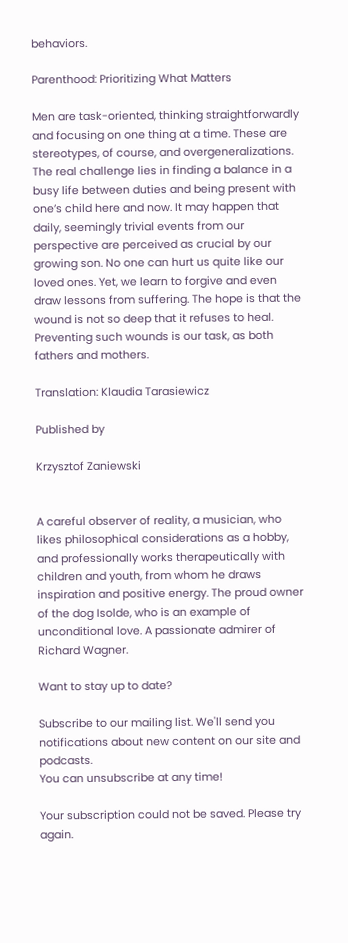behaviors.

Parenthood: Prioritizing What Matters

Men are task-oriented, thinking straightforwardly and focusing on one thing at a time. These are stereotypes, of course, and overgeneralizations. The real challenge lies in finding a balance in a busy life between duties and being present with one’s child here and now. It may happen that daily, seemingly trivial events from our perspective are perceived as crucial by our growing son. No one can hurt us quite like our loved ones. Yet, we learn to forgive and even draw lessons from suffering. The hope is that the wound is not so deep that it refuses to heal. Preventing such wounds is our task, as both fathers and mothers.

Translation: Klaudia Tarasiewicz

Published by

Krzysztof Zaniewski


A careful observer of reality, a musician, who likes philosophical considerations as a hobby, and professionally works therapeutically with children and youth, from whom he draws inspiration and positive energy. The proud owner of the dog Isolde, who is an example of unconditional love. A passionate admirer of Richard Wagner.

Want to stay up to date?

Subscribe to our mailing list. We'll send you notifications about new content on our site and podcasts.
You can unsubscribe at any time!

Your subscription could not be saved. Please try again.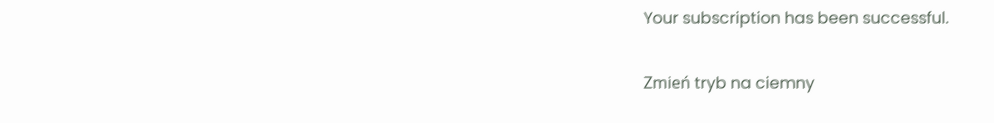Your subscription has been successful.

Zmień tryb na ciemny